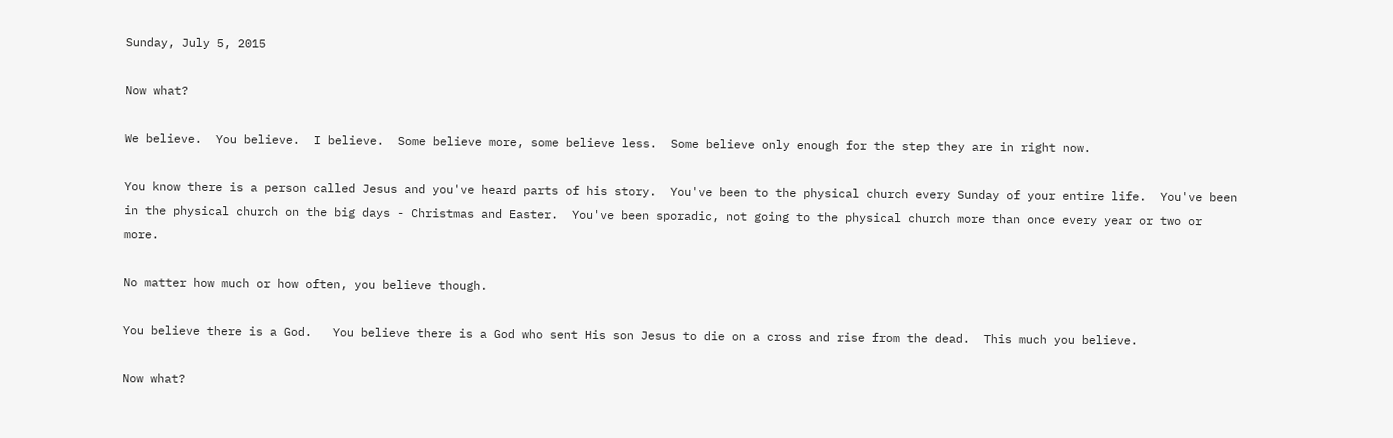Sunday, July 5, 2015

Now what?

We believe.  You believe.  I believe.  Some believe more, some believe less.  Some believe only enough for the step they are in right now.

You know there is a person called Jesus and you've heard parts of his story.  You've been to the physical church every Sunday of your entire life.  You've been in the physical church on the big days - Christmas and Easter.  You've been sporadic, not going to the physical church more than once every year or two or more.

No matter how much or how often, you believe though.

You believe there is a God.   You believe there is a God who sent His son Jesus to die on a cross and rise from the dead.  This much you believe.

Now what?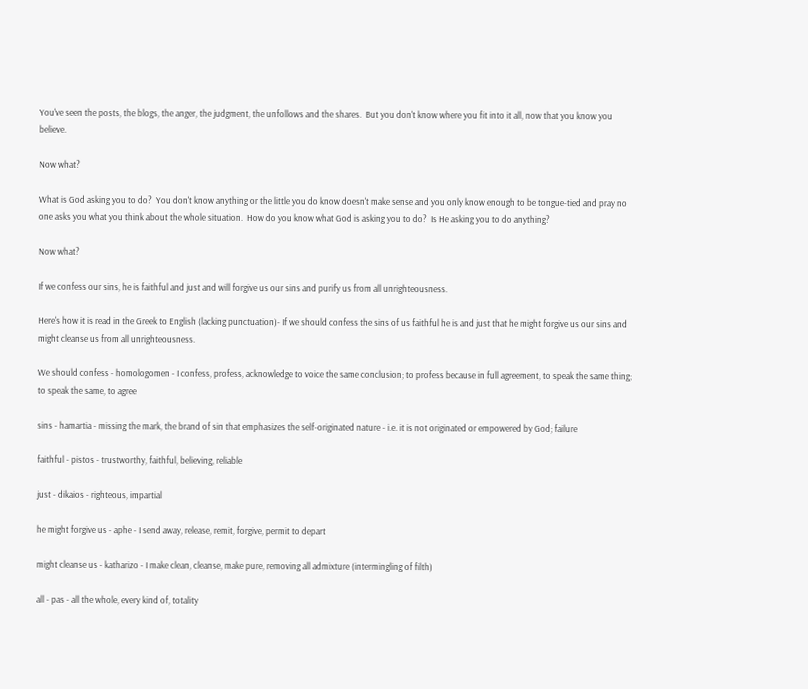You've seen the posts, the blogs, the anger, the judgment, the unfollows and the shares.  But you don't know where you fit into it all, now that you know you believe.

Now what?

What is God asking you to do?  You don't know anything or the little you do know doesn't make sense and you only know enough to be tongue-tied and pray no one asks you what you think about the whole situation.  How do you know what God is asking you to do?  Is He asking you to do anything?

Now what?

If we confess our sins, he is faithful and just and will forgive us our sins and purify us from all unrighteousness.

Here's how it is read in the Greek to English (lacking punctuation)- If we should confess the sins of us faithful he is and just that he might forgive us our sins and might cleanse us from all unrighteousness.

We should confess - homologomen - I confess, profess, acknowledge to voice the same conclusion; to profess because in full agreement, to speak the same thing; to speak the same, to agree

sins - hamartia - missing the mark, the brand of sin that emphasizes the self-originated nature - i.e. it is not originated or empowered by God; failure

faithful - pistos - trustworthy, faithful, believing, reliable

just - dikaios - righteous, impartial

he might forgive us - aphe - I send away, release, remit, forgive, permit to depart

might cleanse us - katharizo - I make clean, cleanse, make pure, removing all admixture (intermingling of filth)

all - pas - all the whole, every kind of, totality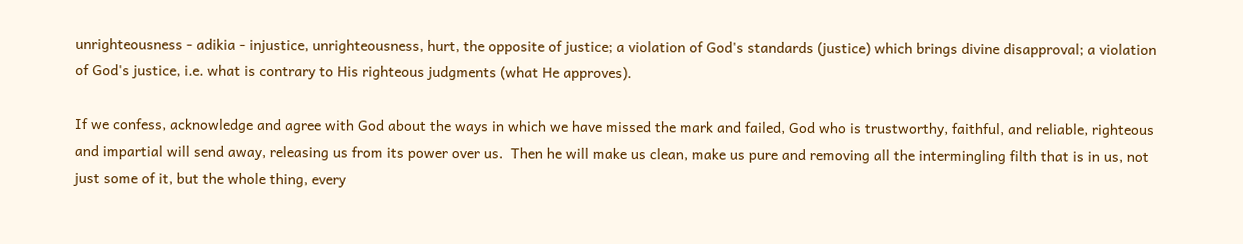unrighteousness - adikia - injustice, unrighteousness, hurt, the opposite of justice; a violation of God's standards (justice) which brings divine disapproval; a violation of God's justice, i.e. what is contrary to His righteous judgments (what He approves).

If we confess, acknowledge and agree with God about the ways in which we have missed the mark and failed, God who is trustworthy, faithful, and reliable, righteous and impartial will send away, releasing us from its power over us.  Then he will make us clean, make us pure and removing all the intermingling filth that is in us, not just some of it, but the whole thing, every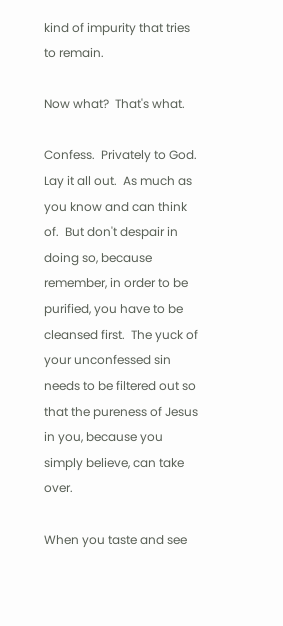kind of impurity that tries to remain.

Now what?  That's what.

Confess.  Privately to God.  Lay it all out.  As much as you know and can think of.  But don't despair in doing so, because remember, in order to be purified, you have to be cleansed first.  The yuck of your unconfessed sin needs to be filtered out so that the pureness of Jesus in you, because you simply believe, can take over.

When you taste and see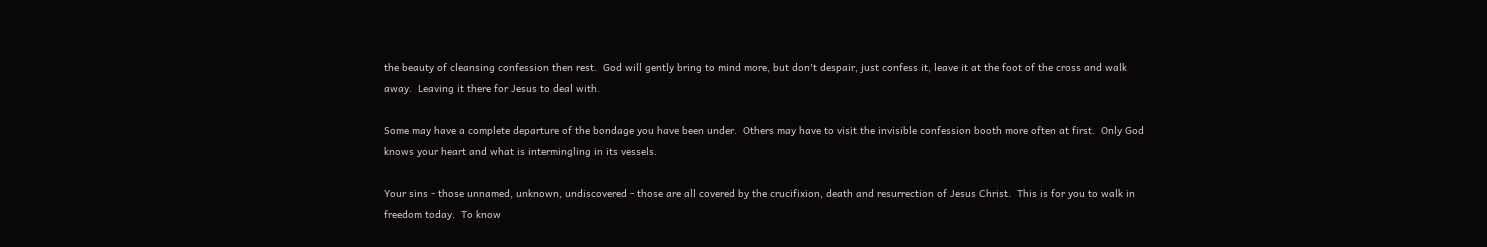the beauty of cleansing confession then rest.  God will gently bring to mind more, but don't despair, just confess it, leave it at the foot of the cross and walk away.  Leaving it there for Jesus to deal with.

Some may have a complete departure of the bondage you have been under.  Others may have to visit the invisible confession booth more often at first.  Only God knows your heart and what is intermingling in its vessels.

Your sins - those unnamed, unknown, undiscovered - those are all covered by the crucifixion, death and resurrection of Jesus Christ.  This is for you to walk in freedom today.  To know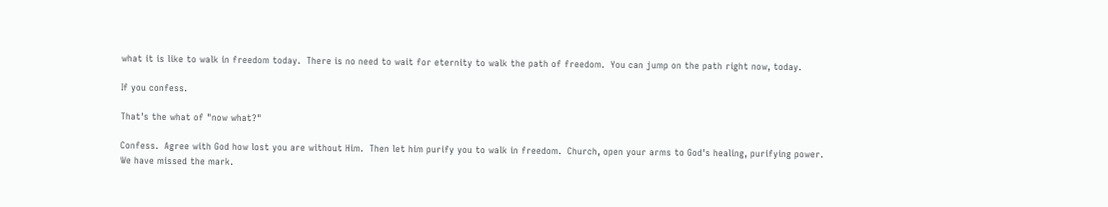what it is like to walk in freedom today.  There is no need to wait for eternity to walk the path of freedom.  You can jump on the path right now, today.

If you confess.

That's the what of "now what?"

Confess.  Agree with God how lost you are without Him.  Then let him purify you to walk in freedom.  Church, open your arms to God's healing, purifying power.  We have missed the mark.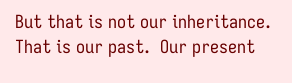But that is not our inheritance.  That is our past.  Our present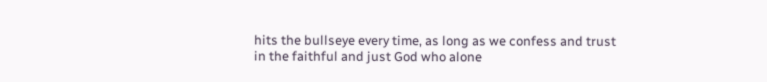hits the bullseye every time, as long as we confess and trust in the faithful and just God who alone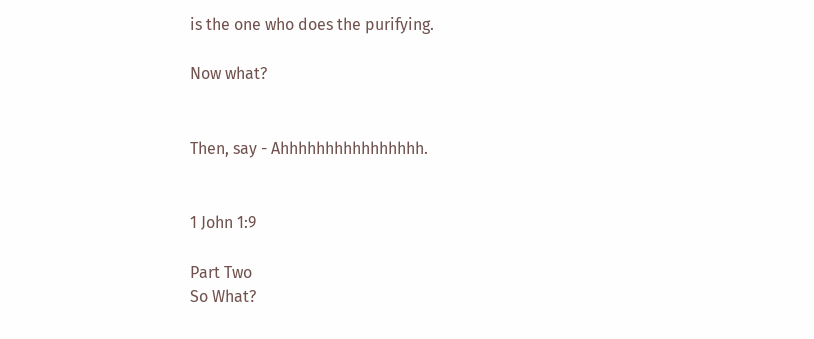is the one who does the purifying.

Now what?


Then, say - Ahhhhhhhhhhhhhhhh.


1 John 1:9

Part Two
So What?